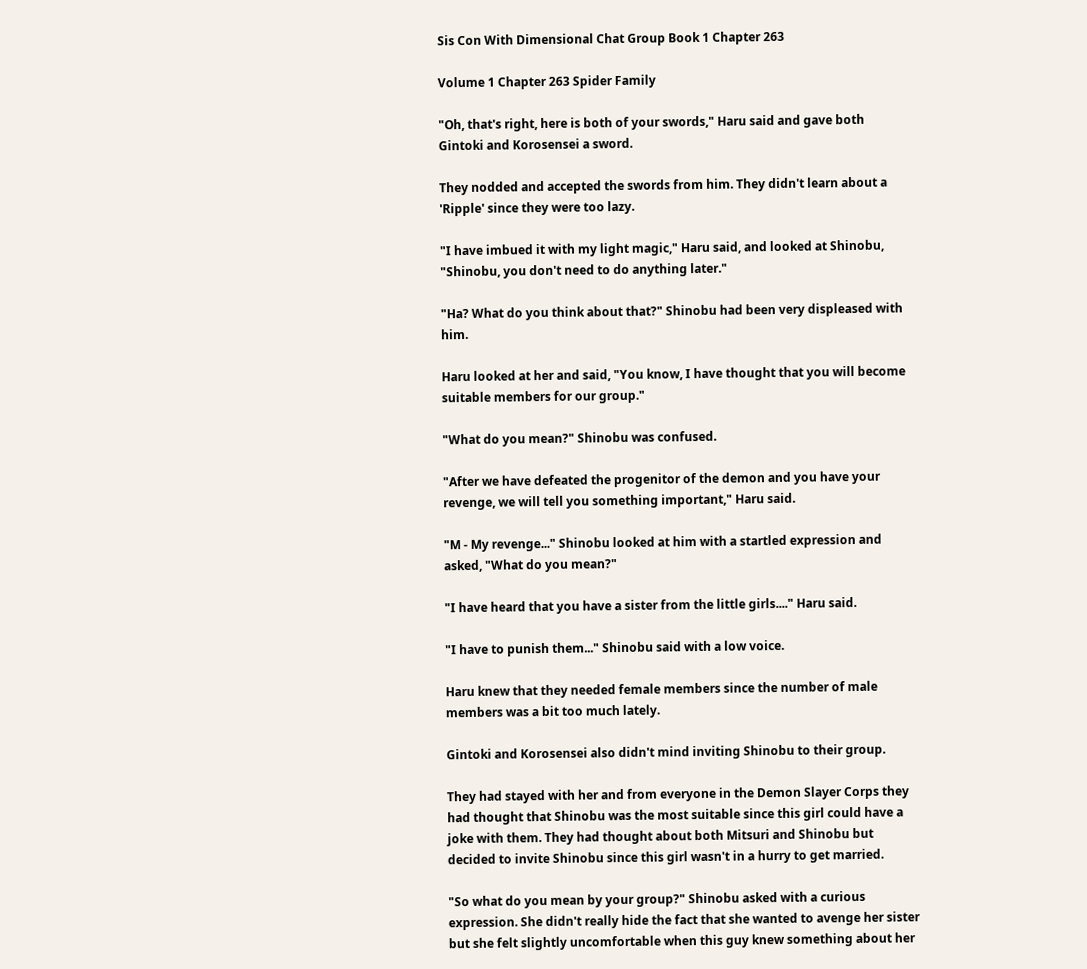Sis Con With Dimensional Chat Group Book 1 Chapter 263

Volume 1 Chapter 263 Spider Family

"Oh, that's right, here is both of your swords," Haru said and gave both Gintoki and Korosensei a sword.

They nodded and accepted the swords from him. They didn't learn about a 'Ripple' since they were too lazy.

"I have imbued it with my light magic," Haru said, and looked at Shinobu, "Shinobu, you don't need to do anything later."

"Ha? What do you think about that?" Shinobu had been very displeased with him.

Haru looked at her and said, "You know, I have thought that you will become suitable members for our group."

"What do you mean?" Shinobu was confused.

"After we have defeated the progenitor of the demon and you have your revenge, we will tell you something important," Haru said.

"M - My revenge..." Shinobu looked at him with a startled expression and asked, "What do you mean?"

"I have heard that you have a sister from the little girls...." Haru said.

"I have to punish them..." Shinobu said with a low voice.

Haru knew that they needed female members since the number of male members was a bit too much lately.

Gintoki and Korosensei also didn't mind inviting Shinobu to their group.

They had stayed with her and from everyone in the Demon Slayer Corps they had thought that Shinobu was the most suitable since this girl could have a joke with them. They had thought about both Mitsuri and Shinobu but decided to invite Shinobu since this girl wasn't in a hurry to get married.

"So what do you mean by your group?" Shinobu asked with a curious expression. She didn't really hide the fact that she wanted to avenge her sister but she felt slightly uncomfortable when this guy knew something about her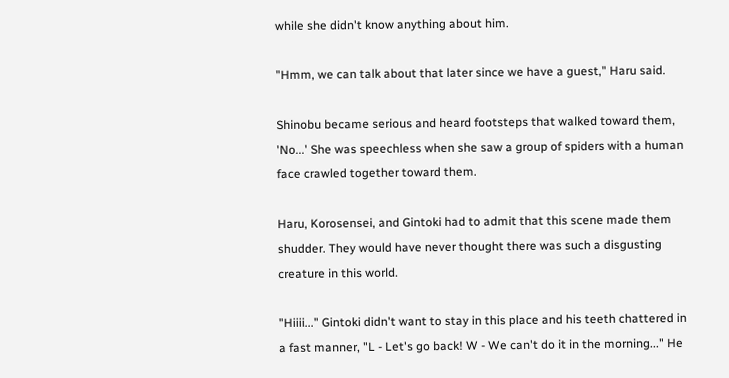while she didn't know anything about him.

"Hmm, we can talk about that later since we have a guest," Haru said.

Shinobu became serious and heard footsteps that walked toward them, 'No...' She was speechless when she saw a group of spiders with a human face crawled together toward them.

Haru, Korosensei, and Gintoki had to admit that this scene made them shudder. They would have never thought there was such a disgusting creature in this world.

"Hiiii..." Gintoki didn't want to stay in this place and his teeth chattered in a fast manner, "L - Let's go back! W - We can't do it in the morning..." He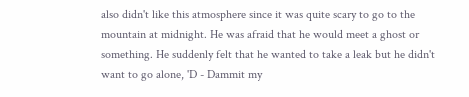also didn't like this atmosphere since it was quite scary to go to the mountain at midnight. He was afraid that he would meet a ghost or something. He suddenly felt that he wanted to take a leak but he didn't want to go alone, 'D - Dammit my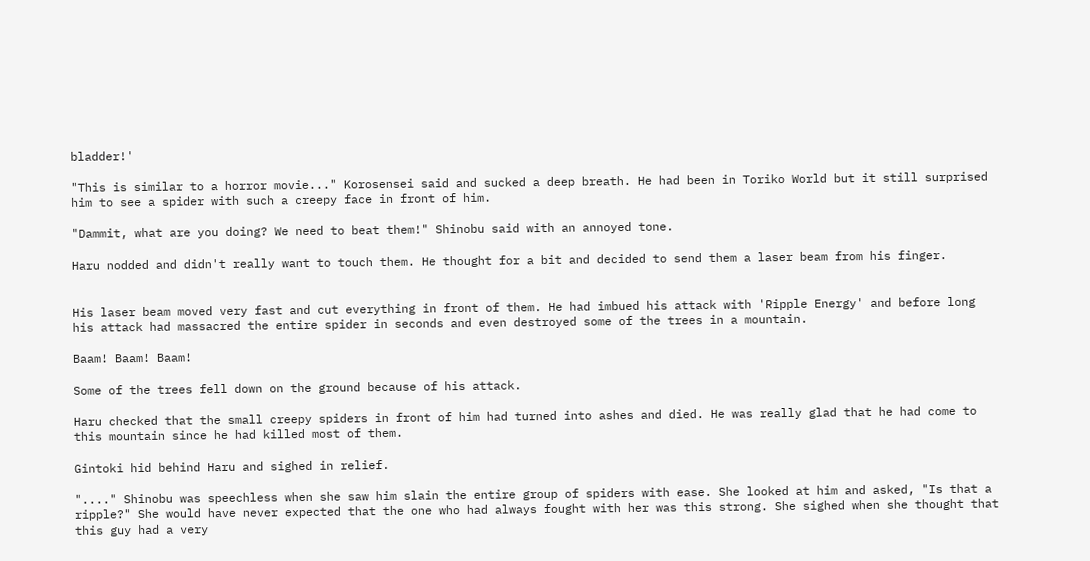bladder!'

"This is similar to a horror movie..." Korosensei said and sucked a deep breath. He had been in Toriko World but it still surprised him to see a spider with such a creepy face in front of him.

"Dammit, what are you doing? We need to beat them!" Shinobu said with an annoyed tone.

Haru nodded and didn't really want to touch them. He thought for a bit and decided to send them a laser beam from his finger.


His laser beam moved very fast and cut everything in front of them. He had imbued his attack with 'Ripple Energy' and before long his attack had massacred the entire spider in seconds and even destroyed some of the trees in a mountain.

Baam! Baam! Baam!

Some of the trees fell down on the ground because of his attack.

Haru checked that the small creepy spiders in front of him had turned into ashes and died. He was really glad that he had come to this mountain since he had killed most of them.

Gintoki hid behind Haru and sighed in relief.

"...." Shinobu was speechless when she saw him slain the entire group of spiders with ease. She looked at him and asked, "Is that a ripple?" She would have never expected that the one who had always fought with her was this strong. She sighed when she thought that this guy had a very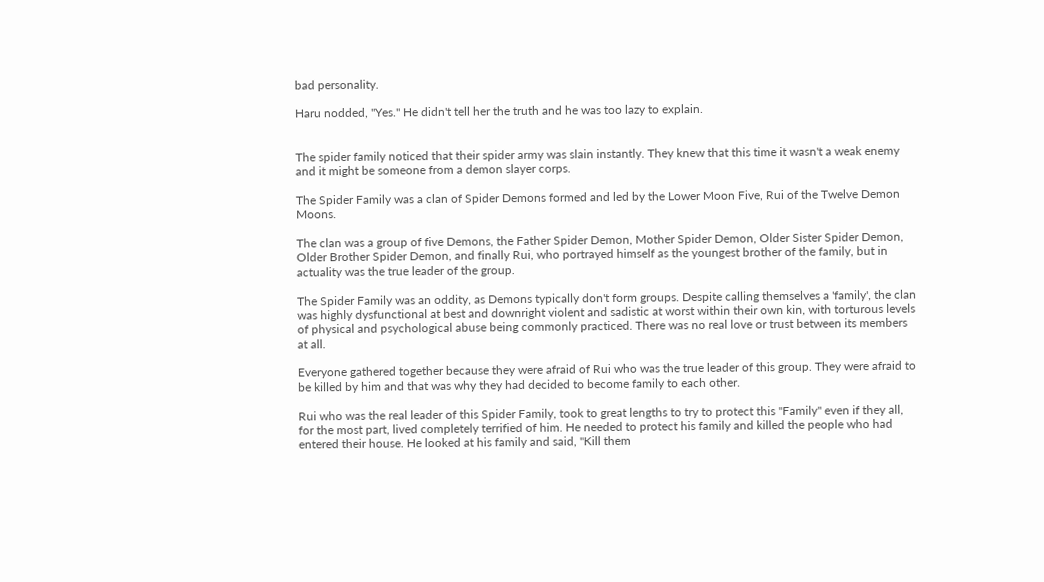bad personality.

Haru nodded, "Yes." He didn't tell her the truth and he was too lazy to explain.


The spider family noticed that their spider army was slain instantly. They knew that this time it wasn't a weak enemy and it might be someone from a demon slayer corps.

The Spider Family was a clan of Spider Demons formed and led by the Lower Moon Five, Rui of the Twelve Demon Moons.

The clan was a group of five Demons, the Father Spider Demon, Mother Spider Demon, Older Sister Spider Demon, Older Brother Spider Demon, and finally Rui, who portrayed himself as the youngest brother of the family, but in actuality was the true leader of the group.

The Spider Family was an oddity, as Demons typically don't form groups. Despite calling themselves a 'family', the clan was highly dysfunctional at best and downright violent and sadistic at worst within their own kin, with torturous levels of physical and psychological abuse being commonly practiced. There was no real love or trust between its members at all.

Everyone gathered together because they were afraid of Rui who was the true leader of this group. They were afraid to be killed by him and that was why they had decided to become family to each other.

Rui who was the real leader of this Spider Family, took to great lengths to try to protect this "Family" even if they all, for the most part, lived completely terrified of him. He needed to protect his family and killed the people who had entered their house. He looked at his family and said, "Kill them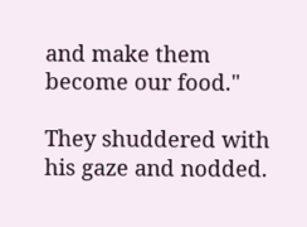and make them become our food."

They shuddered with his gaze and nodded.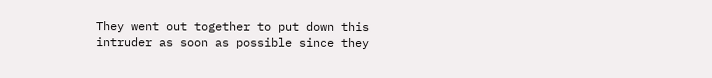They went out together to put down this intruder as soon as possible since they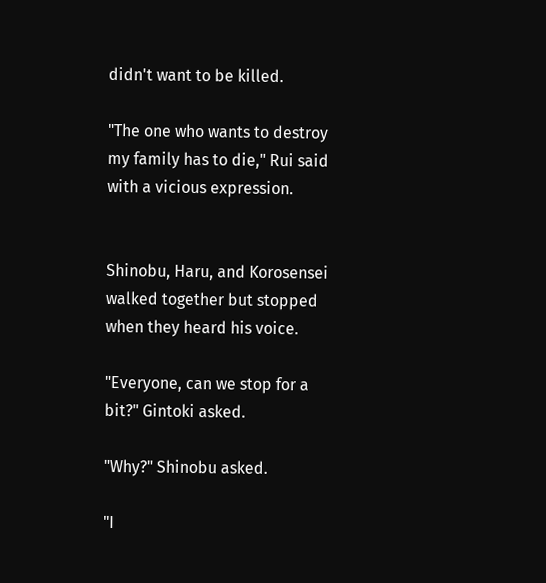didn't want to be killed.

"The one who wants to destroy my family has to die," Rui said with a vicious expression.


Shinobu, Haru, and Korosensei walked together but stopped when they heard his voice.

"Everyone, can we stop for a bit?" Gintoki asked.

"Why?" Shinobu asked.

"I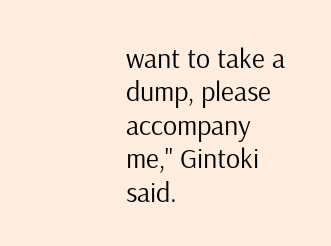want to take a dump, please accompany me," Gintoki said.